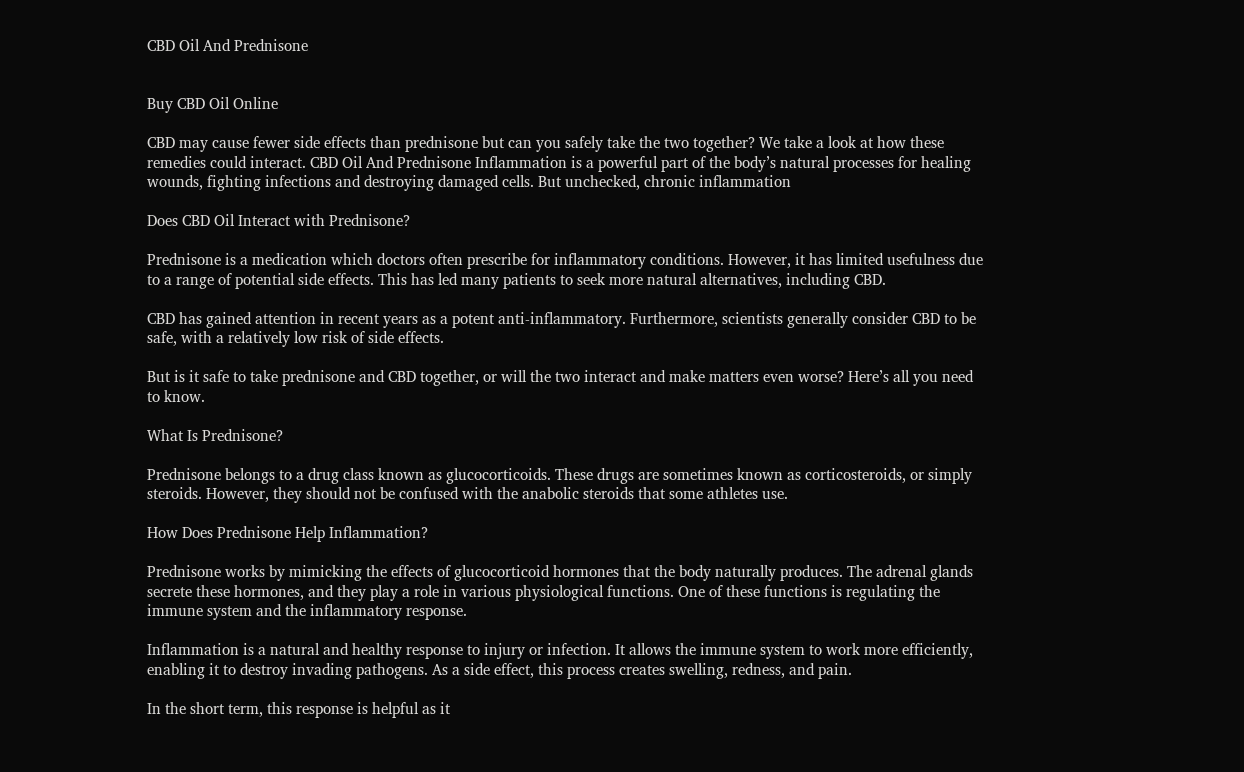CBD Oil And Prednisone


Buy CBD Oil Online

CBD may cause fewer side effects than prednisone but can you safely take the two together? We take a look at how these remedies could interact. CBD Oil And Prednisone Inflammation is a powerful part of the body’s natural processes for healing wounds, fighting infections and destroying damaged cells. But unchecked, chronic inflammation

Does CBD Oil Interact with Prednisone?

Prednisone is a medication which doctors often prescribe for inflammatory conditions. However, it has limited usefulness due to a range of potential side effects. This has led many patients to seek more natural alternatives, including CBD.

CBD has gained attention in recent years as a potent anti-inflammatory. Furthermore, scientists generally consider CBD to be safe, with a relatively low risk of side effects.

But is it safe to take prednisone and CBD together, or will the two interact and make matters even worse? Here’s all you need to know.

What Is Prednisone?

Prednisone belongs to a drug class known as glucocorticoids. These drugs are sometimes known as corticosteroids, or simply steroids. However, they should not be confused with the anabolic steroids that some athletes use.

How Does Prednisone Help Inflammation?

Prednisone works by mimicking the effects of glucocorticoid hormones that the body naturally produces. The adrenal glands secrete these hormones, and they play a role in various physiological functions. One of these functions is regulating the immune system and the inflammatory response.

Inflammation is a natural and healthy response to injury or infection. It allows the immune system to work more efficiently, enabling it to destroy invading pathogens. As a side effect, this process creates swelling, redness, and pain.

In the short term, this response is helpful as it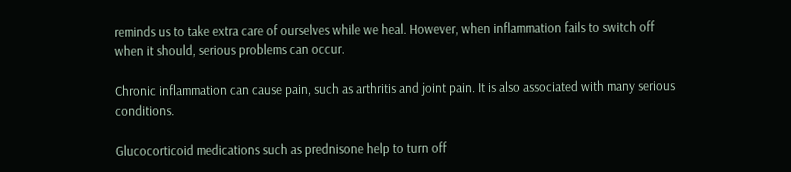reminds us to take extra care of ourselves while we heal. However, when inflammation fails to switch off when it should, serious problems can occur.

Chronic inflammation can cause pain, such as arthritis and joint pain. It is also associated with many serious conditions.

Glucocorticoid medications such as prednisone help to turn off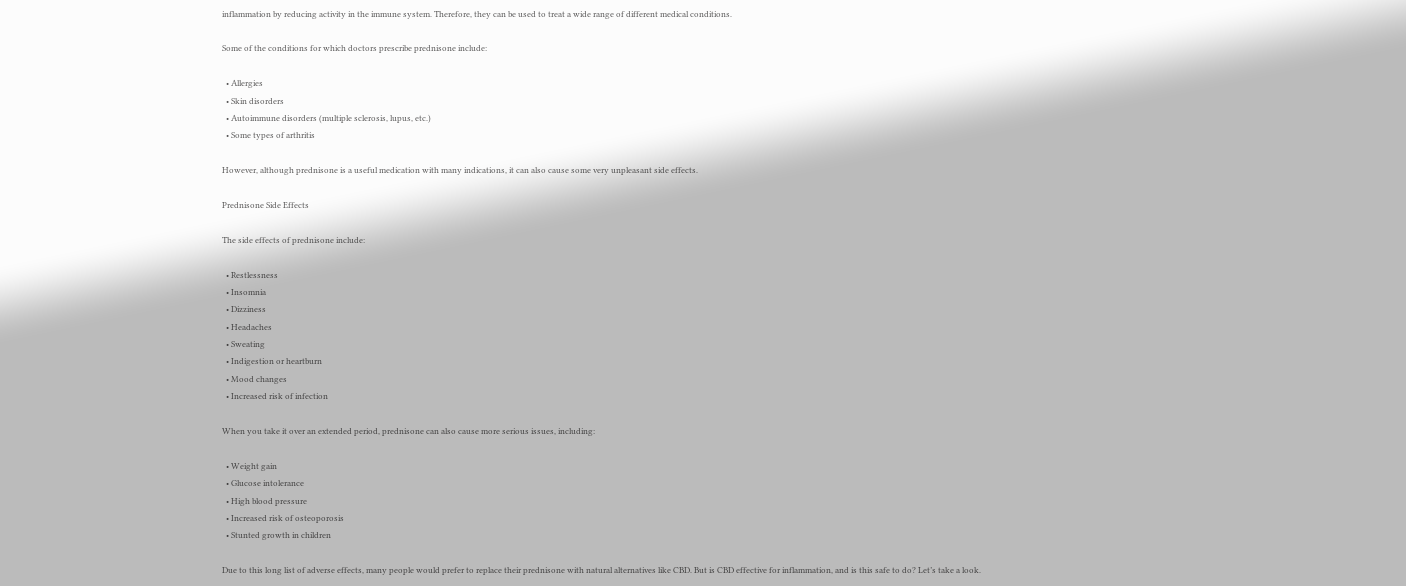inflammation by reducing activity in the immune system. Therefore, they can be used to treat a wide range of different medical conditions.

Some of the conditions for which doctors prescribe prednisone include:

  • Allergies
  • Skin disorders
  • Autoimmune disorders (multiple sclerosis, lupus, etc.)
  • Some types of arthritis

However, although prednisone is a useful medication with many indications, it can also cause some very unpleasant side effects.

Prednisone Side Effects

The side effects of prednisone include:

  • Restlessness
  • Insomnia
  • Dizziness
  • Headaches
  • Sweating
  • Indigestion or heartburn
  • Mood changes
  • Increased risk of infection

When you take it over an extended period, prednisone can also cause more serious issues, including:

  • Weight gain
  • Glucose intolerance
  • High blood pressure
  • Increased risk of osteoporosis
  • Stunted growth in children

Due to this long list of adverse effects, many people would prefer to replace their prednisone with natural alternatives like CBD. But is CBD effective for inflammation, and is this safe to do? Let’s take a look.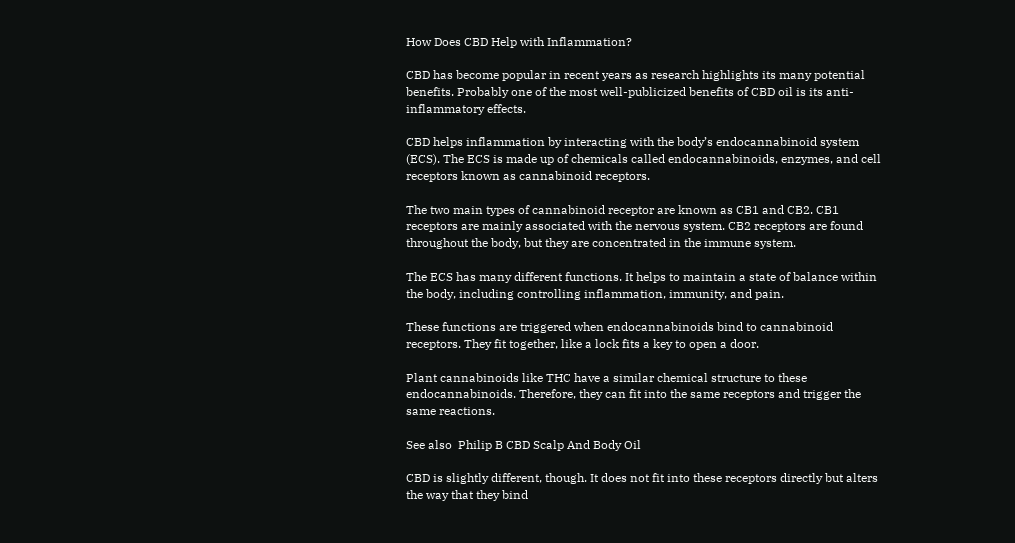How Does CBD Help with Inflammation?

CBD has become popular in recent years as research highlights its many potential benefits. Probably one of the most well-publicized benefits of CBD oil is its anti-inflammatory effects.

CBD helps inflammation by interacting with the body’s endocannabinoid system (ECS). The ECS is made up of chemicals called endocannabinoids, enzymes, and cell receptors known as cannabinoid receptors.

The two main types of cannabinoid receptor are known as CB1 and CB2. CB1 receptors are mainly associated with the nervous system. CB2 receptors are found throughout the body, but they are concentrated in the immune system.

The ECS has many different functions. It helps to maintain a state of balance within the body, including controlling inflammation, immunity, and pain.

These functions are triggered when endocannabinoids bind to cannabinoid receptors. They fit together, like a lock fits a key to open a door.

Plant cannabinoids like THC have a similar chemical structure to these endocannabinoids. Therefore, they can fit into the same receptors and trigger the same reactions.

See also  Philip B CBD Scalp And Body Oil

CBD is slightly different, though. It does not fit into these receptors directly but alters the way that they bind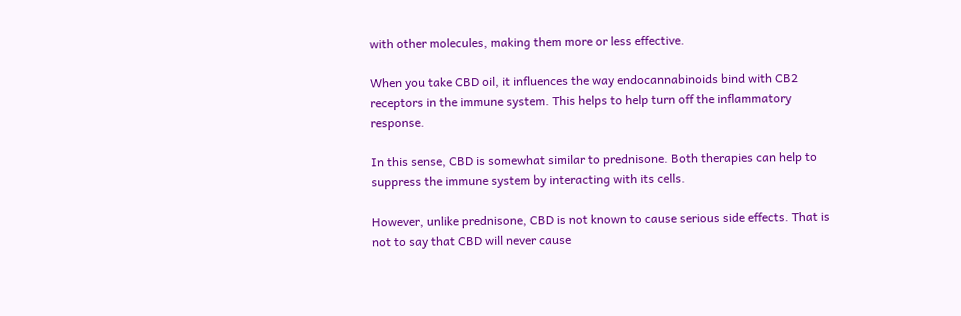with other molecules, making them more or less effective.

When you take CBD oil, it influences the way endocannabinoids bind with CB2 receptors in the immune system. This helps to help turn off the inflammatory response.

In this sense, CBD is somewhat similar to prednisone. Both therapies can help to suppress the immune system by interacting with its cells.

However, unlike prednisone, CBD is not known to cause serious side effects. That is not to say that CBD will never cause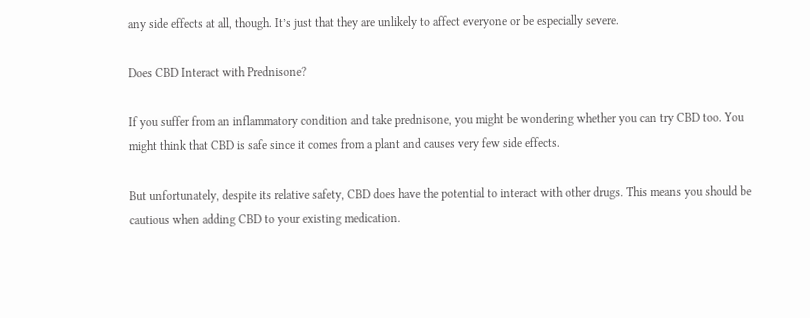any side effects at all, though. It’s just that they are unlikely to affect everyone or be especially severe.

Does CBD Interact with Prednisone?

If you suffer from an inflammatory condition and take prednisone, you might be wondering whether you can try CBD too. You might think that CBD is safe since it comes from a plant and causes very few side effects.

But unfortunately, despite its relative safety, CBD does have the potential to interact with other drugs. This means you should be cautious when adding CBD to your existing medication.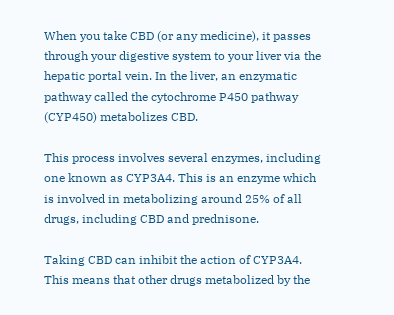When you take CBD (or any medicine), it passes through your digestive system to your liver via the hepatic portal vein. In the liver, an enzymatic pathway called the cytochrome P450 pathway (CYP450) metabolizes CBD.

This process involves several enzymes, including one known as CYP3A4. This is an enzyme which is involved in metabolizing around 25% of all drugs, including CBD and prednisone.

Taking CBD can inhibit the action of CYP3A4. This means that other drugs metabolized by the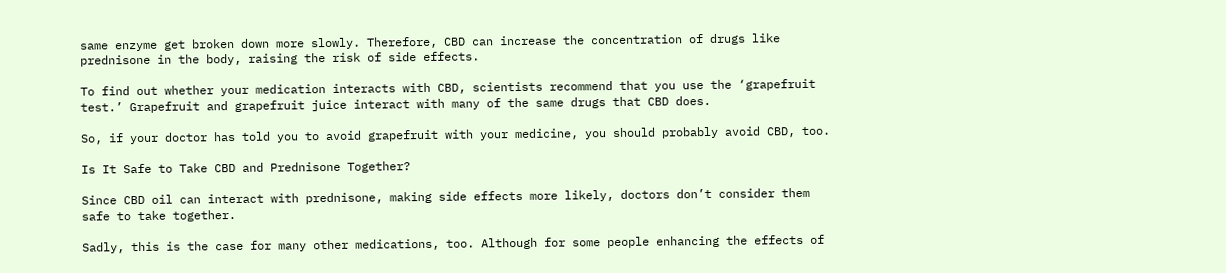same enzyme get broken down more slowly. Therefore, CBD can increase the concentration of drugs like prednisone in the body, raising the risk of side effects.

To find out whether your medication interacts with CBD, scientists recommend that you use the ‘grapefruit test.’ Grapefruit and grapefruit juice interact with many of the same drugs that CBD does.

So, if your doctor has told you to avoid grapefruit with your medicine, you should probably avoid CBD, too.

Is It Safe to Take CBD and Prednisone Together?

Since CBD oil can interact with prednisone, making side effects more likely, doctors don’t consider them safe to take together.

Sadly, this is the case for many other medications, too. Although for some people enhancing the effects of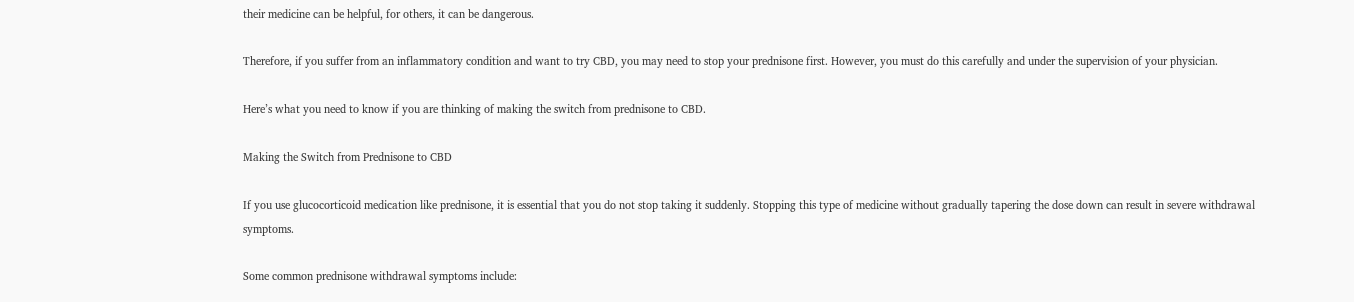their medicine can be helpful, for others, it can be dangerous.

Therefore, if you suffer from an inflammatory condition and want to try CBD, you may need to stop your prednisone first. However, you must do this carefully and under the supervision of your physician.

Here’s what you need to know if you are thinking of making the switch from prednisone to CBD.

Making the Switch from Prednisone to CBD

If you use glucocorticoid medication like prednisone, it is essential that you do not stop taking it suddenly. Stopping this type of medicine without gradually tapering the dose down can result in severe withdrawal symptoms.

Some common prednisone withdrawal symptoms include: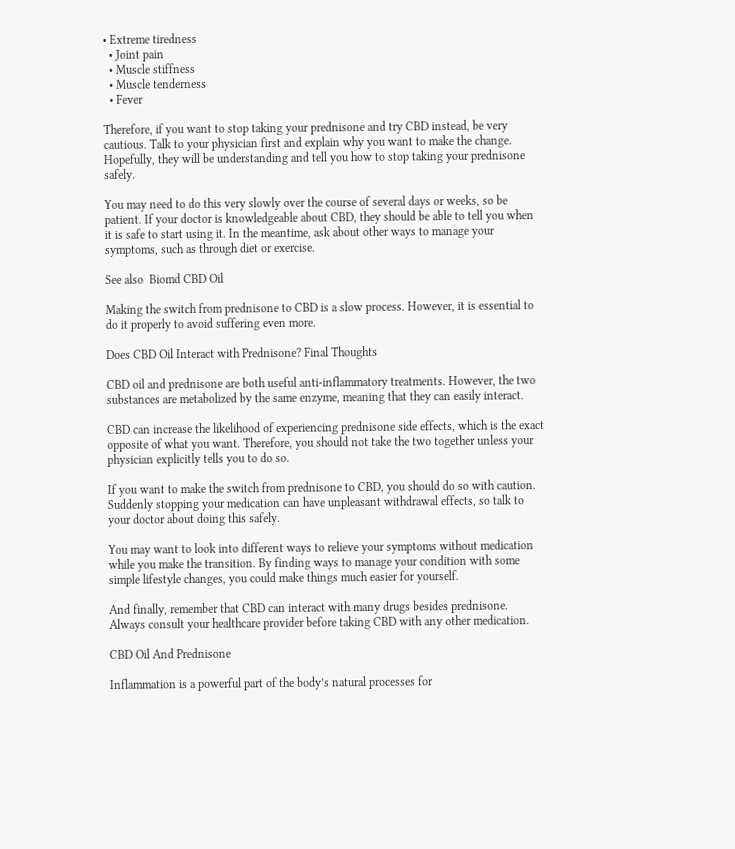• Extreme tiredness
  • Joint pain
  • Muscle stiffness
  • Muscle tenderness
  • Fever

Therefore, if you want to stop taking your prednisone and try CBD instead, be very cautious. Talk to your physician first and explain why you want to make the change. Hopefully, they will be understanding and tell you how to stop taking your prednisone safely.

You may need to do this very slowly over the course of several days or weeks, so be patient. If your doctor is knowledgeable about CBD, they should be able to tell you when it is safe to start using it. In the meantime, ask about other ways to manage your symptoms, such as through diet or exercise.

See also  Biomd CBD Oil

Making the switch from prednisone to CBD is a slow process. However, it is essential to do it properly to avoid suffering even more.

Does CBD Oil Interact with Prednisone? Final Thoughts

CBD oil and prednisone are both useful anti-inflammatory treatments. However, the two substances are metabolized by the same enzyme, meaning that they can easily interact.

CBD can increase the likelihood of experiencing prednisone side effects, which is the exact opposite of what you want. Therefore, you should not take the two together unless your physician explicitly tells you to do so.

If you want to make the switch from prednisone to CBD, you should do so with caution. Suddenly stopping your medication can have unpleasant withdrawal effects, so talk to your doctor about doing this safely.

You may want to look into different ways to relieve your symptoms without medication while you make the transition. By finding ways to manage your condition with some simple lifestyle changes, you could make things much easier for yourself.

And finally, remember that CBD can interact with many drugs besides prednisone. Always consult your healthcare provider before taking CBD with any other medication.

CBD Oil And Prednisone

Inflammation is a powerful part of the body’s natural processes for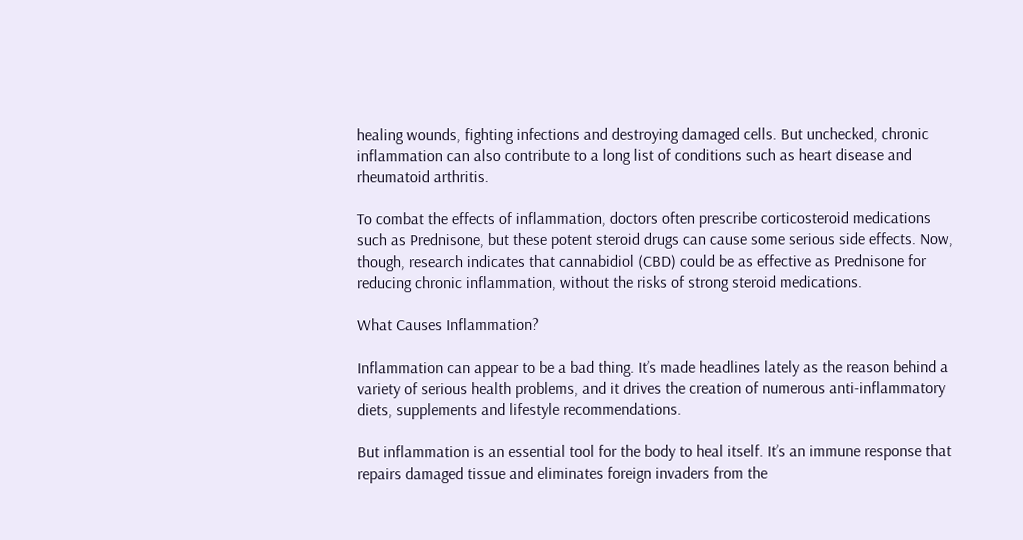healing wounds, fighting infections and destroying damaged cells. But unchecked, chronic inflammation can also contribute to a long list of conditions such as heart disease and rheumatoid arthritis.

To combat the effects of inflammation, doctors often prescribe corticosteroid medications such as Prednisone, but these potent steroid drugs can cause some serious side effects. Now, though, research indicates that cannabidiol (CBD) could be as effective as Prednisone for reducing chronic inflammation, without the risks of strong steroid medications.

What Causes Inflammation?

Inflammation can appear to be a bad thing. It’s made headlines lately as the reason behind a variety of serious health problems, and it drives the creation of numerous anti-inflammatory diets, supplements and lifestyle recommendations.

But inflammation is an essential tool for the body to heal itself. It’s an immune response that repairs damaged tissue and eliminates foreign invaders from the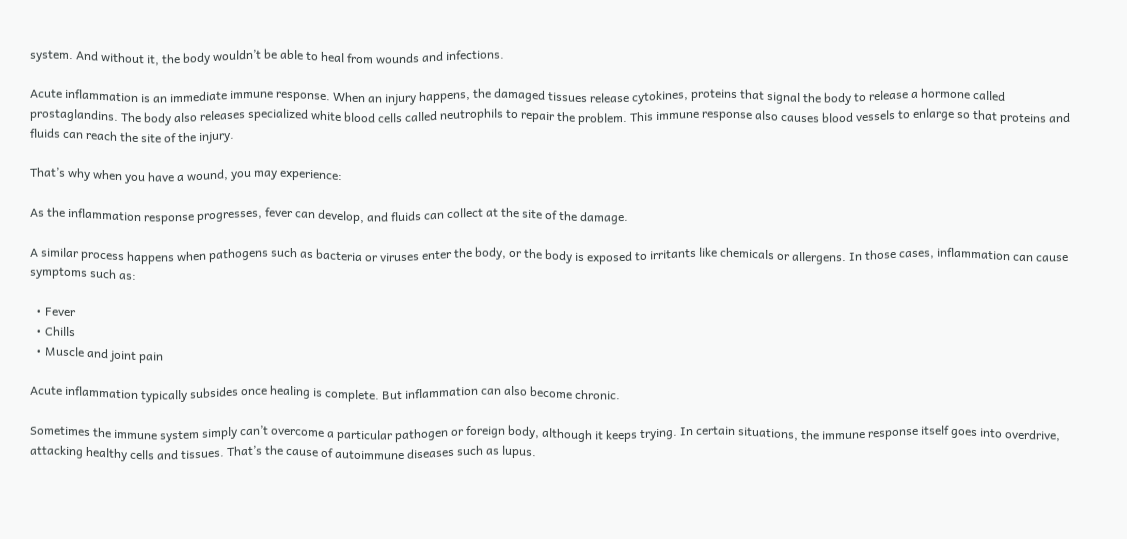system. And without it, the body wouldn’t be able to heal from wounds and infections.

Acute inflammation is an immediate immune response. When an injury happens, the damaged tissues release cytokines, proteins that signal the body to release a hormone called prostaglandins. The body also releases specialized white blood cells called neutrophils to repair the problem. This immune response also causes blood vessels to enlarge so that proteins and fluids can reach the site of the injury.

That’s why when you have a wound, you may experience:

As the inflammation response progresses, fever can develop, and fluids can collect at the site of the damage.

A similar process happens when pathogens such as bacteria or viruses enter the body, or the body is exposed to irritants like chemicals or allergens. In those cases, inflammation can cause symptoms such as:

  • Fever
  • Chills
  • Muscle and joint pain

Acute inflammation typically subsides once healing is complete. But inflammation can also become chronic.

Sometimes the immune system simply can’t overcome a particular pathogen or foreign body, although it keeps trying. In certain situations, the immune response itself goes into overdrive, attacking healthy cells and tissues. That’s the cause of autoimmune diseases such as lupus.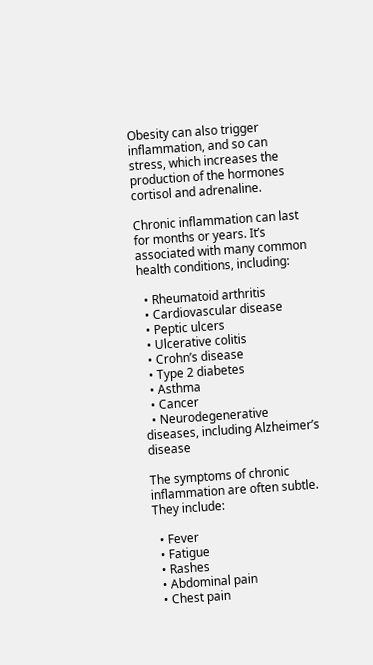Obesity can also trigger inflammation, and so can stress, which increases the production of the hormones cortisol and adrenaline.

Chronic inflammation can last for months or years. It’s associated with many common health conditions, including:

  • Rheumatoid arthritis
  • Cardiovascular disease
  • Peptic ulcers
  • Ulcerative colitis
  • Crohn’s disease
  • Type 2 diabetes
  • Asthma
  • Cancer
  • Neurodegenerative diseases, including Alzheimer’s disease

The symptoms of chronic inflammation are often subtle. They include:

  • Fever
  • Fatigue
  • Rashes
  • Abdominal pain
  • Chest pain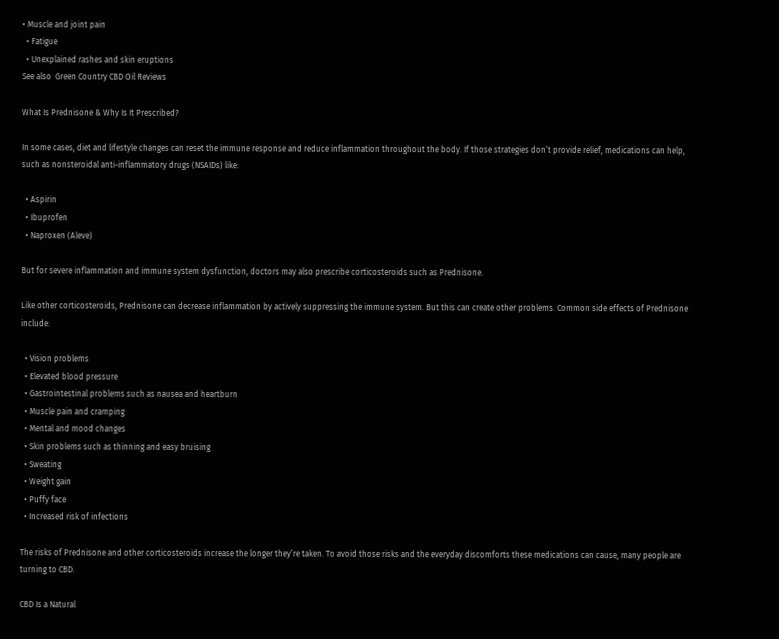• Muscle and joint pain
  • Fatigue
  • Unexplained rashes and skin eruptions
See also  Green Country CBD Oil Reviews

What Is Prednisone & Why Is It Prescribed?

In some cases, diet and lifestyle changes can reset the immune response and reduce inflammation throughout the body. If those strategies don’t provide relief, medications can help, such as nonsteroidal anti-inflammatory drugs (NSAIDs) like:

  • Aspirin
  • Ibuprofen
  • Naproxen (Aleve)

But for severe inflammation and immune system dysfunction, doctors may also prescribe corticosteroids such as Prednisone.

Like other corticosteroids, Prednisone can decrease inflammation by actively suppressing the immune system. But this can create other problems. Common side effects of Prednisone include:

  • Vision problems
  • Elevated blood pressure
  • Gastrointestinal problems such as nausea and heartburn
  • Muscle pain and cramping
  • Mental and mood changes
  • Skin problems such as thinning and easy bruising
  • Sweating
  • Weight gain
  • Puffy face
  • Increased risk of infections

The risks of Prednisone and other corticosteroids increase the longer they’re taken. To avoid those risks and the everyday discomforts these medications can cause, many people are turning to CBD.

CBD Is a Natural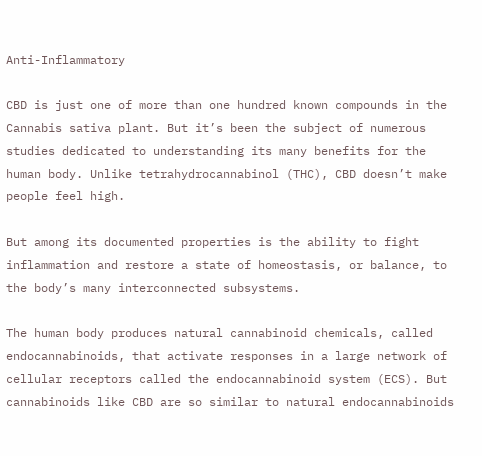Anti-Inflammatory

CBD is just one of more than one hundred known compounds in the Cannabis sativa plant. But it’s been the subject of numerous studies dedicated to understanding its many benefits for the human body. Unlike tetrahydrocannabinol (THC), CBD doesn’t make people feel high.

But among its documented properties is the ability to fight inflammation and restore a state of homeostasis, or balance, to the body’s many interconnected subsystems.

The human body produces natural cannabinoid chemicals, called endocannabinoids, that activate responses in a large network of cellular receptors called the endocannabinoid system (ECS). But cannabinoids like CBD are so similar to natural endocannabinoids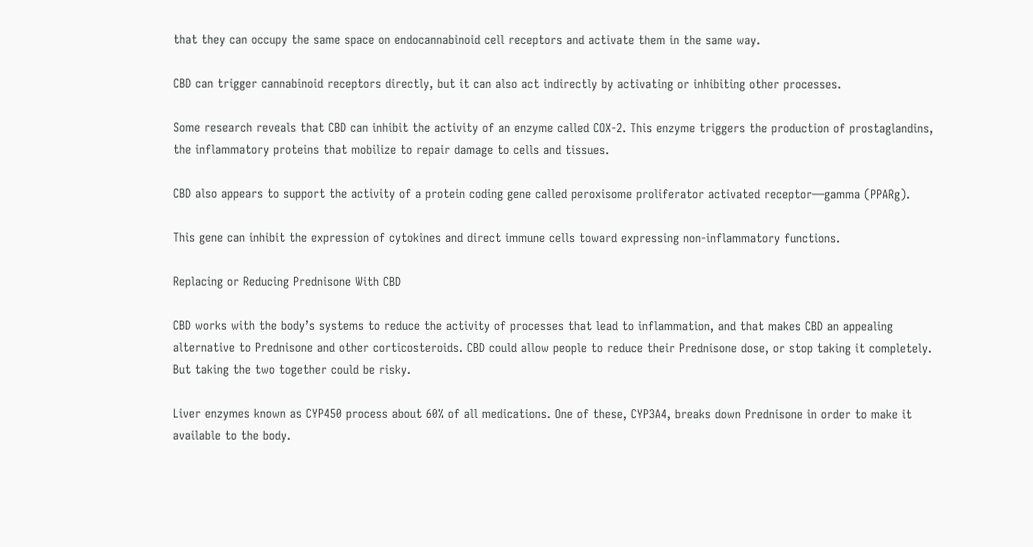that they can occupy the same space on endocannabinoid cell receptors and activate them in the same way.

CBD can trigger cannabinoid receptors directly, but it can also act indirectly by activating or inhibiting other processes.

Some research reveals that CBD can inhibit the activity of an enzyme called COX-2. This enzyme triggers the production of prostaglandins, the inflammatory proteins that mobilize to repair damage to cells and tissues.

CBD also appears to support the activity of a protein coding gene called peroxisome proliferator activated receptor—gamma (PPARg).

This gene can inhibit the expression of cytokines and direct immune cells toward expressing non-inflammatory functions.

Replacing or Reducing Prednisone With CBD

CBD works with the body’s systems to reduce the activity of processes that lead to inflammation, and that makes CBD an appealing alternative to Prednisone and other corticosteroids. CBD could allow people to reduce their Prednisone dose, or stop taking it completely. But taking the two together could be risky.

Liver enzymes known as CYP450 process about 60% of all medications. One of these, CYP3A4, breaks down Prednisone in order to make it available to the body.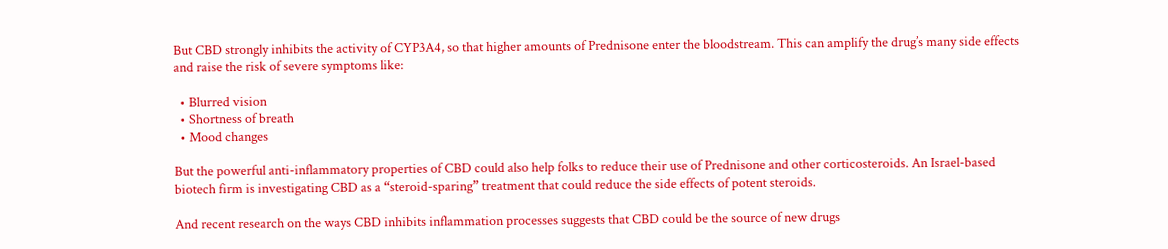But CBD strongly inhibits the activity of CYP3A4, so that higher amounts of Prednisone enter the bloodstream. This can amplify the drug’s many side effects and raise the risk of severe symptoms like:

  • Blurred vision
  • Shortness of breath
  • Mood changes

But the powerful anti-inflammatory properties of CBD could also help folks to reduce their use of Prednisone and other corticosteroids. An Israel-based biotech firm is investigating CBD as a “steroid-sparing” treatment that could reduce the side effects of potent steroids.

And recent research on the ways CBD inhibits inflammation processes suggests that CBD could be the source of new drugs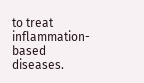to treat inflammation-based diseases.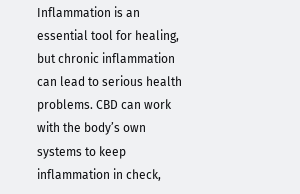Inflammation is an essential tool for healing, but chronic inflammation can lead to serious health problems. CBD can work with the body’s own systems to keep inflammation in check,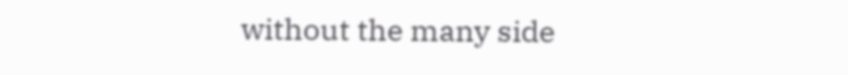without the many side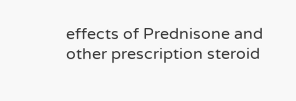effects of Prednisone and other prescription steroid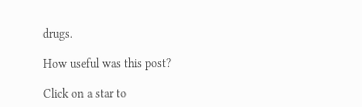drugs.

How useful was this post?

Click on a star to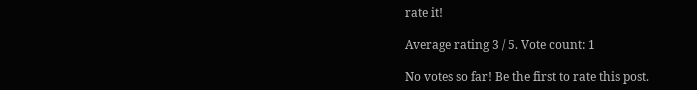rate it!

Average rating 3 / 5. Vote count: 1

No votes so far! Be the first to rate this post.